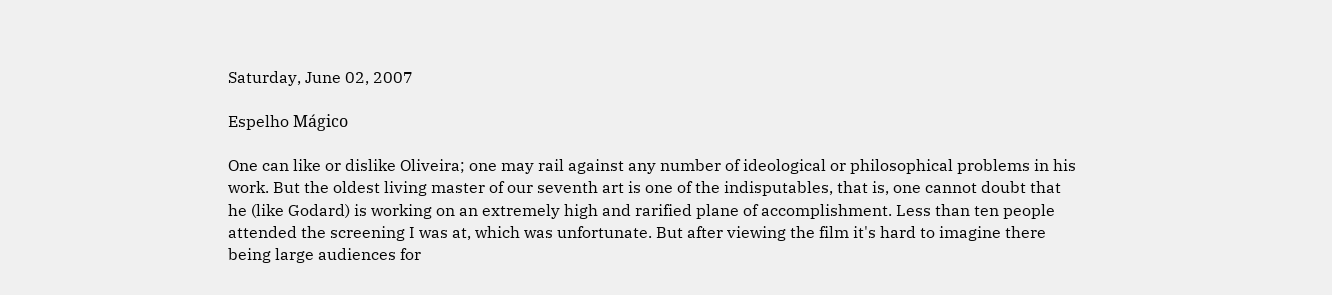Saturday, June 02, 2007

Espelho Mágico

One can like or dislike Oliveira; one may rail against any number of ideological or philosophical problems in his work. But the oldest living master of our seventh art is one of the indisputables, that is, one cannot doubt that he (like Godard) is working on an extremely high and rarified plane of accomplishment. Less than ten people attended the screening I was at, which was unfortunate. But after viewing the film it's hard to imagine there being large audiences for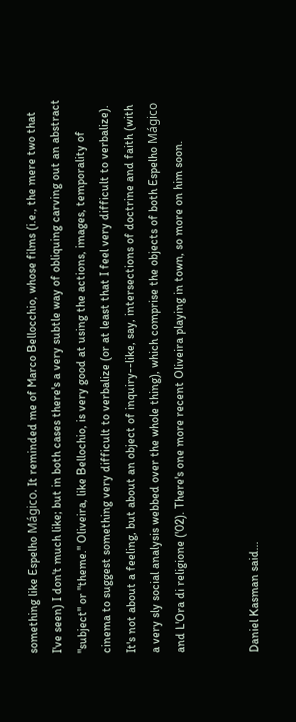something like Espelho Mágico. It reminded me of Marco Bellocchio, whose films (i.e., the mere two that I've seen) I don't much like; but in both cases there's a very subtle way of obliquing carving out an abstract "subject" or "theme." Oliveira, like Bellochio, is very good at using the actions, images, temporality of cinema to suggest something very difficult to verbalize (or at least that I feel very difficult to verbalize). It's not about a feeling, but about an object of inquiry--like, say, intersections of doctrine and faith (with a very sly social analysis webbed over the whole thing), which comprise the objects of both Espelho Mágico and L'Ora di religione ('02). There's one more recent Oliveira playing in town, so more on him soon.


Daniel Kasman said...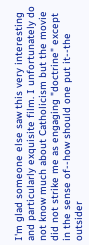I'm glad someone else saw this very interesting and particularly exquisite film. I unfortunately do not know much about Catholicism but the movie did not strike me as engaging "doctrine" except in the sense of--how should one put it--the outsider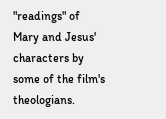"readings" of Mary and Jesus' characters by some of the film's theologians.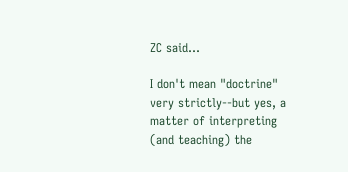ZC said...

I don't mean "doctrine" very strictly--but yes, a matter of interpreting (and teaching) the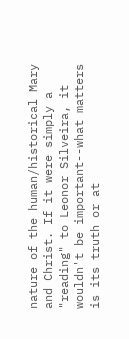nature of the human/historical Mary and Christ. If it were simply a "reading" to Leonor Silveira, it wouldn't be important--what matters is its truth or at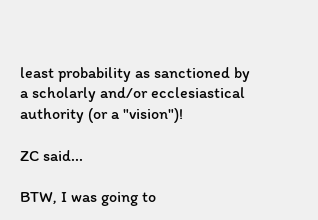least probability as sanctioned by a scholarly and/or ecclesiastical authority (or a "vision")!

ZC said...

BTW, I was going to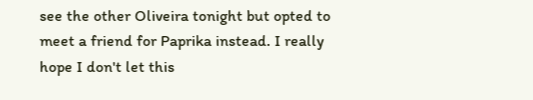see the other Oliveira tonight but opted to meet a friend for Paprika instead. I really hope I don't let this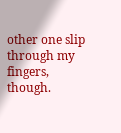other one slip through my fingers, though.